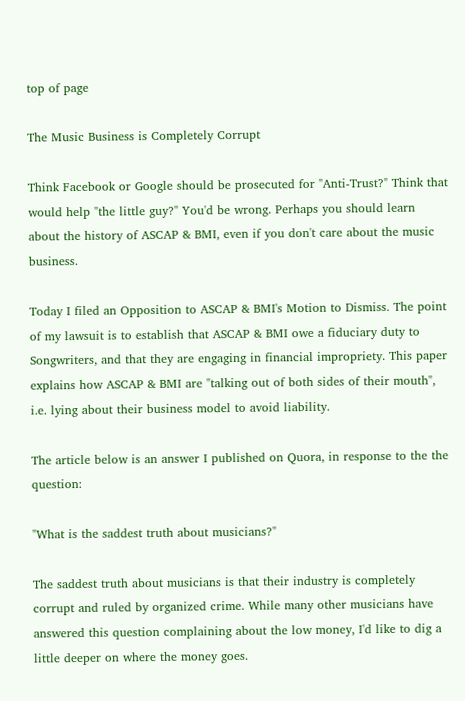top of page

The Music Business is Completely Corrupt

Think Facebook or Google should be prosecuted for "Anti-Trust?" Think that would help "the little guy?" You'd be wrong. Perhaps you should learn about the history of ASCAP & BMI, even if you don't care about the music business.

Today I filed an Opposition to ASCAP & BMI's Motion to Dismiss. The point of my lawsuit is to establish that ASCAP & BMI owe a fiduciary duty to Songwriters, and that they are engaging in financial impropriety. This paper explains how ASCAP & BMI are "talking out of both sides of their mouth", i.e. lying about their business model to avoid liability.

The article below is an answer I published on Quora, in response to the the question:

"What is the saddest truth about musicians?"

The saddest truth about musicians is that their industry is completely corrupt and ruled by organized crime. While many other musicians have answered this question complaining about the low money, I'd like to dig a little deeper on where the money goes.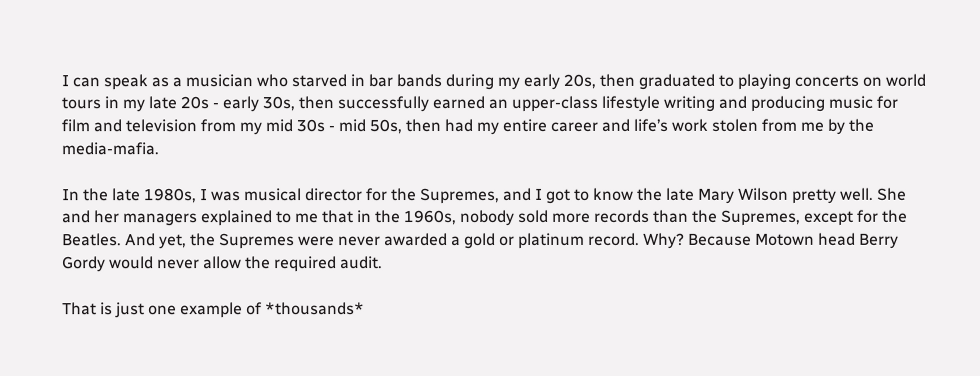I can speak as a musician who starved in bar bands during my early 20s, then graduated to playing concerts on world tours in my late 20s - early 30s, then successfully earned an upper-class lifestyle writing and producing music for film and television from my mid 30s - mid 50s, then had my entire career and life’s work stolen from me by the media-mafia.

In the late 1980s, I was musical director for the Supremes, and I got to know the late Mary Wilson pretty well. She and her managers explained to me that in the 1960s, nobody sold more records than the Supremes, except for the Beatles. And yet, the Supremes were never awarded a gold or platinum record. Why? Because Motown head Berry Gordy would never allow the required audit.

That is just one example of *thousands*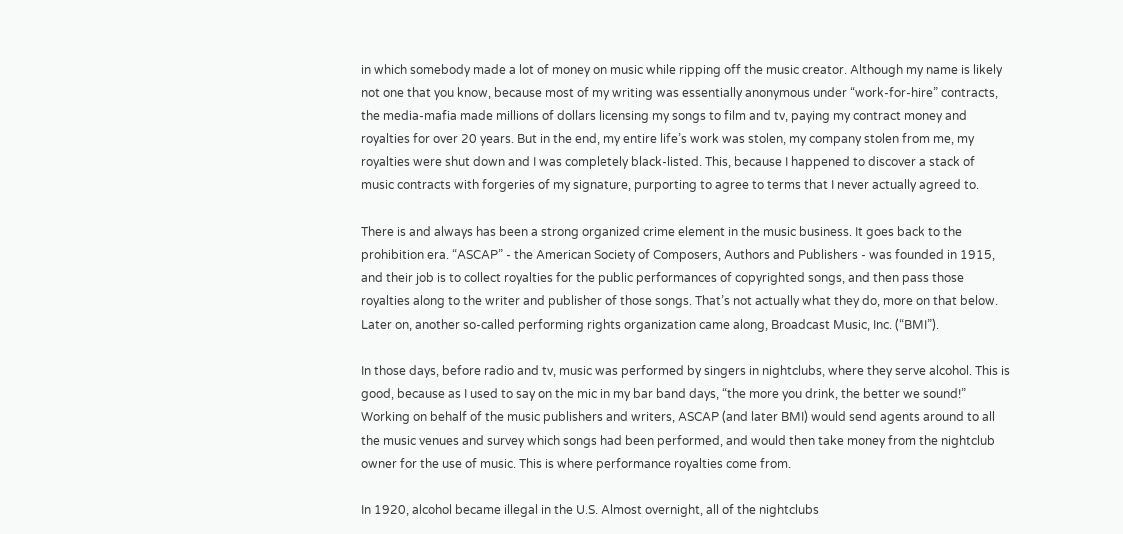in which somebody made a lot of money on music while ripping off the music creator. Although my name is likely not one that you know, because most of my writing was essentially anonymous under “work-for-hire” contracts, the media-mafia made millions of dollars licensing my songs to film and tv, paying my contract money and royalties for over 20 years. But in the end, my entire life’s work was stolen, my company stolen from me, my royalties were shut down and I was completely black-listed. This, because I happened to discover a stack of music contracts with forgeries of my signature, purporting to agree to terms that I never actually agreed to.

There is and always has been a strong organized crime element in the music business. It goes back to the prohibition era. “ASCAP” - the American Society of Composers, Authors and Publishers - was founded in 1915, and their job is to collect royalties for the public performances of copyrighted songs, and then pass those royalties along to the writer and publisher of those songs. That’s not actually what they do, more on that below. Later on, another so-called performing rights organization came along, Broadcast Music, Inc. (“BMI”).

In those days, before radio and tv, music was performed by singers in nightclubs, where they serve alcohol. This is good, because as I used to say on the mic in my bar band days, “the more you drink, the better we sound!” Working on behalf of the music publishers and writers, ASCAP (and later BMI) would send agents around to all the music venues and survey which songs had been performed, and would then take money from the nightclub owner for the use of music. This is where performance royalties come from.

In 1920, alcohol became illegal in the U.S. Almost overnight, all of the nightclubs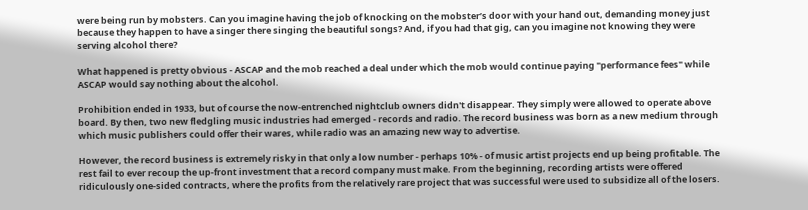were being run by mobsters. Can you imagine having the job of knocking on the mobster’s door with your hand out, demanding money just because they happen to have a singer there singing the beautiful songs? And, if you had that gig, can you imagine not knowing they were serving alcohol there?

What happened is pretty obvious - ASCAP and the mob reached a deal under which the mob would continue paying "performance fees" while ASCAP would say nothing about the alcohol.

Prohibition ended in 1933, but of course the now-entrenched nightclub owners didn't disappear. They simply were allowed to operate above board. By then, two new fledgling music industries had emerged - records and radio. The record business was born as a new medium through which music publishers could offer their wares, while radio was an amazing new way to advertise.

However, the record business is extremely risky in that only a low number - perhaps 10% - of music artist projects end up being profitable. The rest fail to ever recoup the up-front investment that a record company must make. From the beginning, recording artists were offered ridiculously one-sided contracts, where the profits from the relatively rare project that was successful were used to subsidize all of the losers.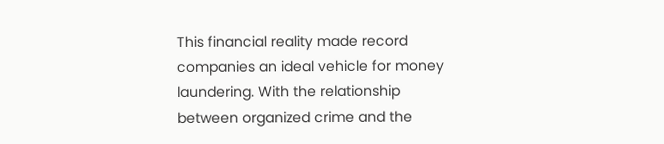This financial reality made record companies an ideal vehicle for money laundering. With the relationship between organized crime and the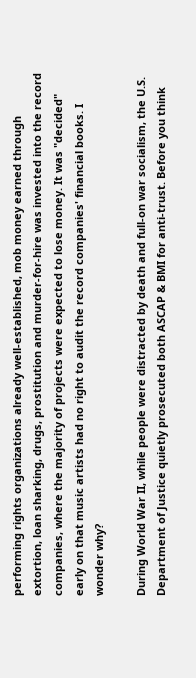performing rights organizations already well-established, mob money earned through extortion, loan sharking, drugs, prostitution and murder-for-hire was invested into the record companies, where the majority of projects were expected to lose money. It was "decided" early on that music artists had no right to audit the record companies' financial books. I wonder why?

During World War II, while people were distracted by death and full-on war socialism, the U.S. Department of Justice quietly prosecuted both ASCAP & BMI for anti-trust. Before you think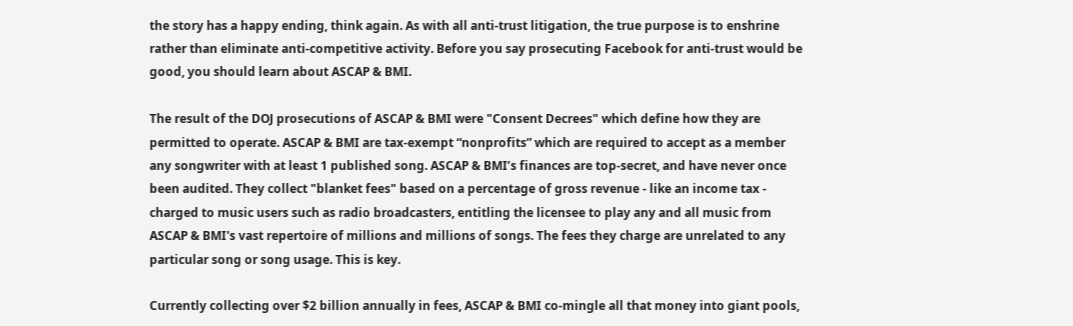the story has a happy ending, think again. As with all anti-trust litigation, the true purpose is to enshrine rather than eliminate anti-competitive activity. Before you say prosecuting Facebook for anti-trust would be good, you should learn about ASCAP & BMI.

The result of the DOJ prosecutions of ASCAP & BMI were "Consent Decrees" which define how they are permitted to operate. ASCAP & BMI are tax-exempt “nonprofits” which are required to accept as a member any songwriter with at least 1 published song. ASCAP & BMI’s finances are top-secret, and have never once been audited. They collect "blanket fees" based on a percentage of gross revenue - like an income tax - charged to music users such as radio broadcasters, entitling the licensee to play any and all music from ASCAP & BMI's vast repertoire of millions and millions of songs. The fees they charge are unrelated to any particular song or song usage. This is key.

Currently collecting over $2 billion annually in fees, ASCAP & BMI co-mingle all that money into giant pools,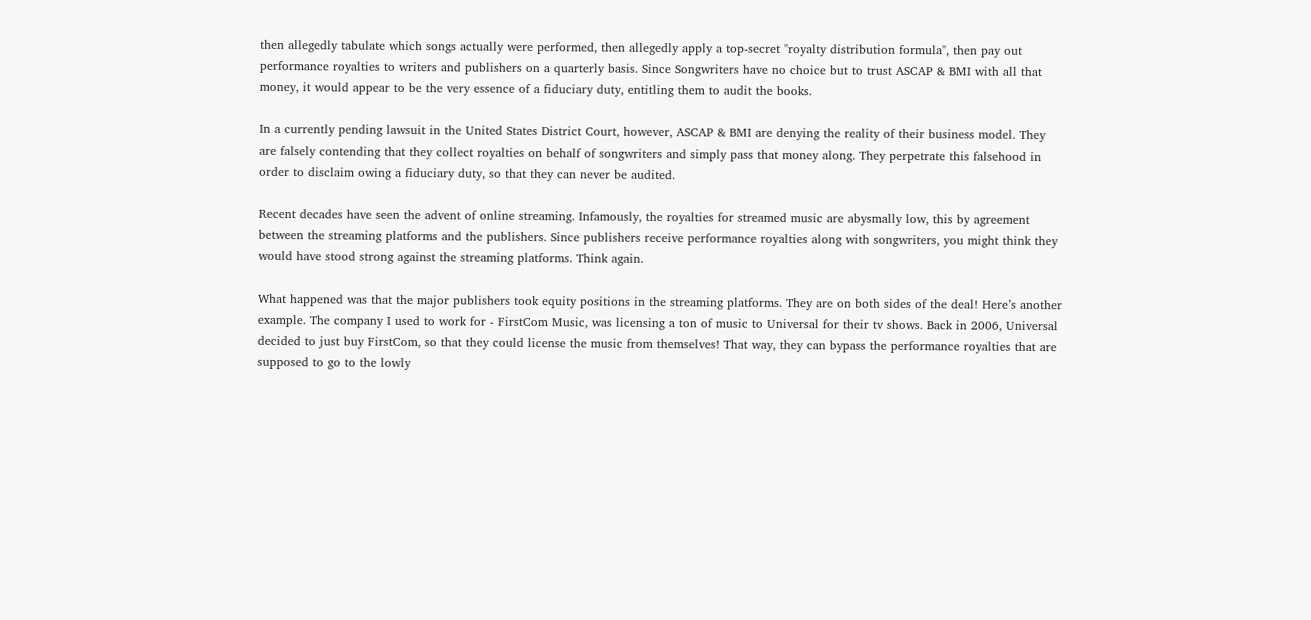then allegedly tabulate which songs actually were performed, then allegedly apply a top-secret "royalty distribution formula", then pay out performance royalties to writers and publishers on a quarterly basis. Since Songwriters have no choice but to trust ASCAP & BMI with all that money, it would appear to be the very essence of a fiduciary duty, entitling them to audit the books.

In a currently pending lawsuit in the United States District Court, however, ASCAP & BMI are denying the reality of their business model. They are falsely contending that they collect royalties on behalf of songwriters and simply pass that money along. They perpetrate this falsehood in order to disclaim owing a fiduciary duty, so that they can never be audited.

Recent decades have seen the advent of online streaming. Infamously, the royalties for streamed music are abysmally low, this by agreement between the streaming platforms and the publishers. Since publishers receive performance royalties along with songwriters, you might think they would have stood strong against the streaming platforms. Think again.

What happened was that the major publishers took equity positions in the streaming platforms. They are on both sides of the deal! Here’s another example. The company I used to work for - FirstCom Music, was licensing a ton of music to Universal for their tv shows. Back in 2006, Universal decided to just buy FirstCom, so that they could license the music from themselves! That way, they can bypass the performance royalties that are supposed to go to the lowly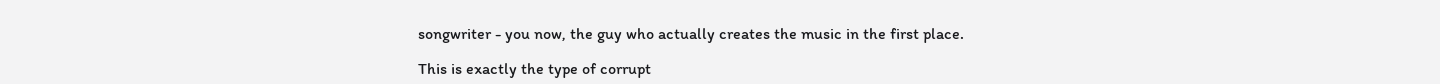songwriter - you now, the guy who actually creates the music in the first place.

This is exactly the type of corrupt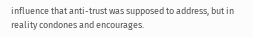influence that anti-trust was supposed to address, but in reality condones and encourages.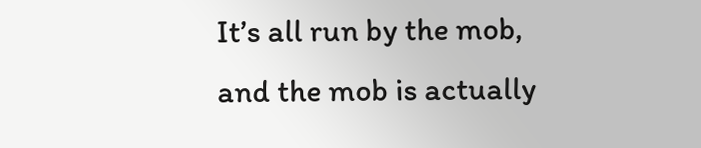It’s all run by the mob, and the mob is actually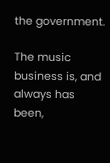the government.

The music business is, and always has been,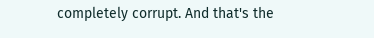completely corrupt. And that's the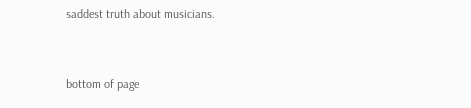saddest truth about musicians.


bottom of page